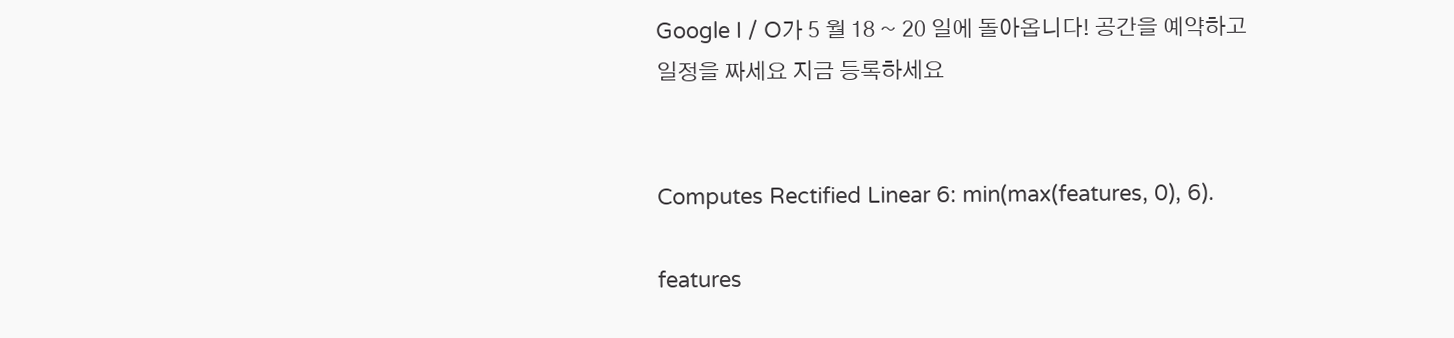Google I / O가 5 월 18 ~ 20 일에 돌아옵니다! 공간을 예약하고 일정을 짜세요 지금 등록하세요


Computes Rectified Linear 6: min(max(features, 0), 6).

features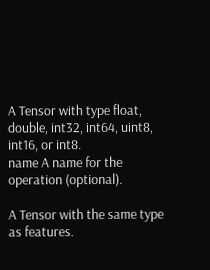A Tensor with type float, double, int32, int64, uint8, int16, or int8.
name A name for the operation (optional).

A Tensor with the same type as features.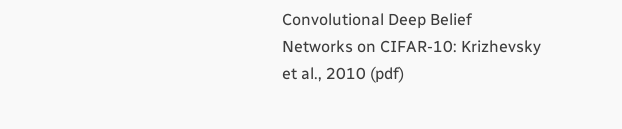Convolutional Deep Belief Networks on CIFAR-10: Krizhevsky et al., 2010 (pdf)